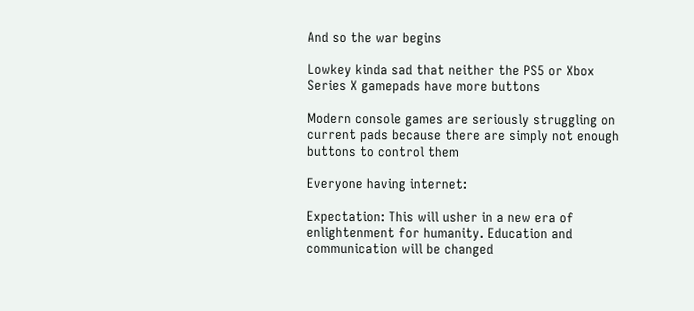And so the war begins

Lowkey kinda sad that neither the PS5 or Xbox Series X gamepads have more buttons

Modern console games are seriously struggling on current pads because there are simply not enough buttons to control them

Everyone having internet:

Expectation: This will usher in a new era of enlightenment for humanity. Education and communication will be changed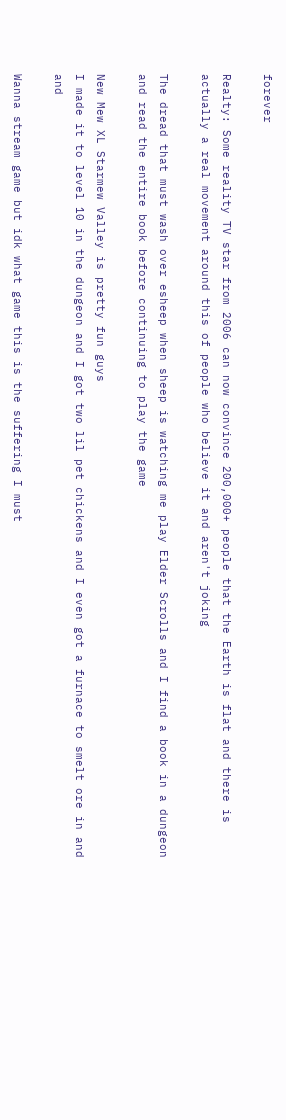forever

Realty: Some reality TV star from 2006 can now convince 200,000+ people that the Earth is flat and there is actually a real movement around this of people who believe it and aren't joking

The dread that must wash over esheep when sheep is watching me play Elder Scrolls and I find a book in a dungeon and read the entire book before continuing to play the game

New Mew XL Starmew Valley is pretty fun guys
I made it to level 10 in the dungeon and I got two lil pet chickens and I even got a furnace to smelt ore in and and

Wanna stream game but idk what game this is the suffering I must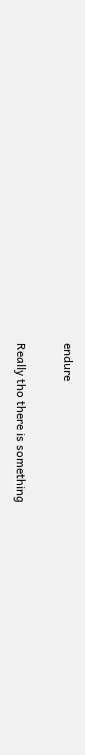endure

Really tho there is something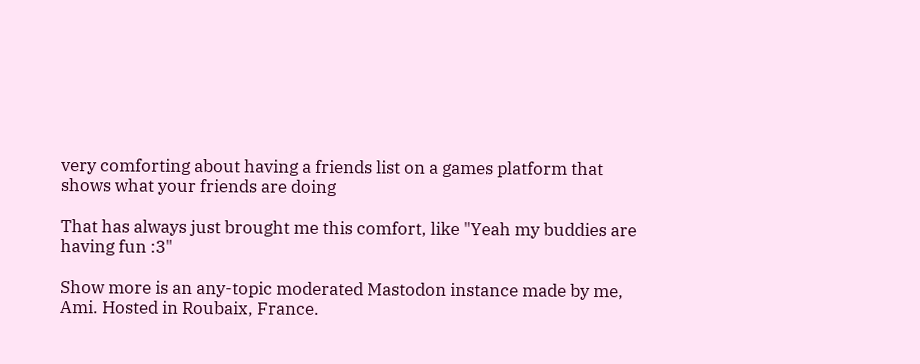very comforting about having a friends list on a games platform that shows what your friends are doing

That has always just brought me this comfort, like "Yeah my buddies are having fun :3"

Show more is an any-topic moderated Mastodon instance made by me, Ami. Hosted in Roubaix, France.